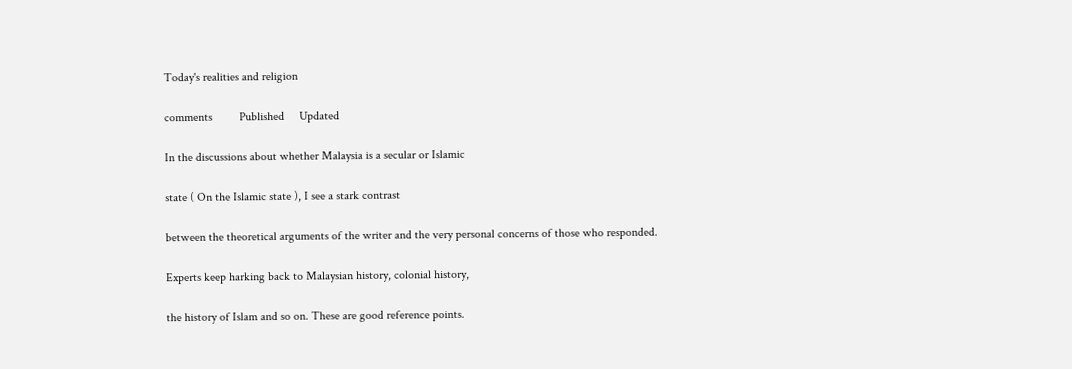Today's realities and religion

comments         Published     Updated

In the discussions about whether Malaysia is a secular or Islamic

state ( On the Islamic state ), I see a stark contrast

between the theoretical arguments of the writer and the very personal concerns of those who responded.

Experts keep harking back to Malaysian history, colonial history,

the history of Islam and so on. These are good reference points.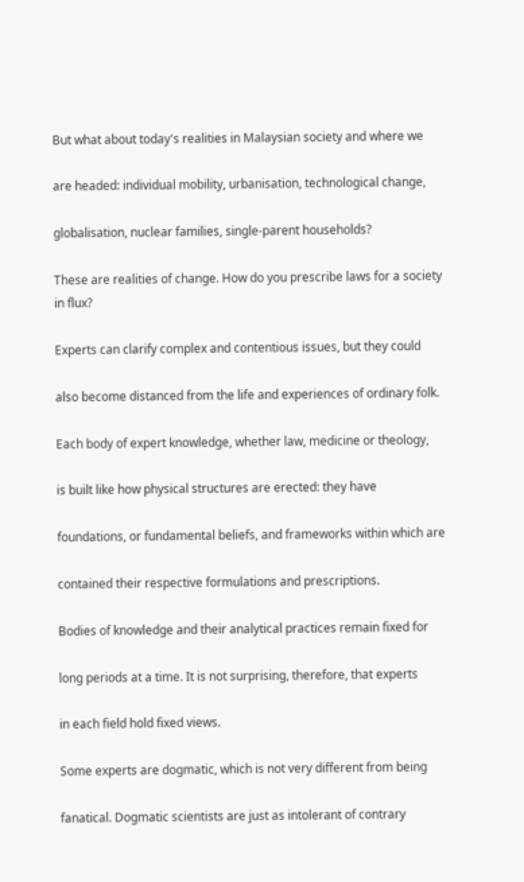But what about today's realities in Malaysian society and where we

are headed: individual mobility, urbanisation, technological change,

globalisation, nuclear families, single-parent households?

These are realities of change. How do you prescribe laws for a society in flux?

Experts can clarify complex and contentious issues, but they could

also become distanced from the life and experiences of ordinary folk.

Each body of expert knowledge, whether law, medicine or theology,

is built like how physical structures are erected: they have

foundations, or fundamental beliefs, and frameworks within which are

contained their respective formulations and prescriptions.

Bodies of knowledge and their analytical practices remain fixed for

long periods at a time. It is not surprising, therefore, that experts

in each field hold fixed views.

Some experts are dogmatic, which is not very different from being

fanatical. Dogmatic scientists are just as intolerant of contrary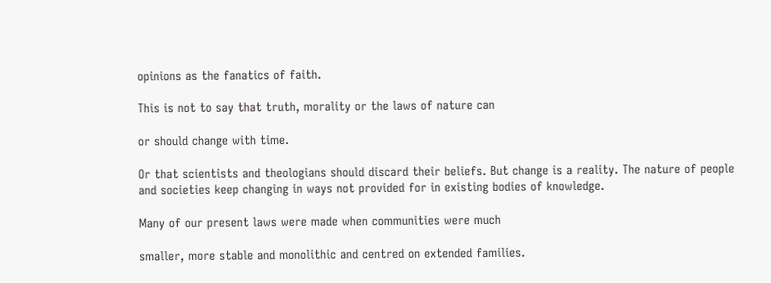opinions as the fanatics of faith.

This is not to say that truth, morality or the laws of nature can

or should change with time.

Or that scientists and theologians should discard their beliefs. But change is a reality. The nature of people and societies keep changing in ways not provided for in existing bodies of knowledge.

Many of our present laws were made when communities were much

smaller, more stable and monolithic and centred on extended families.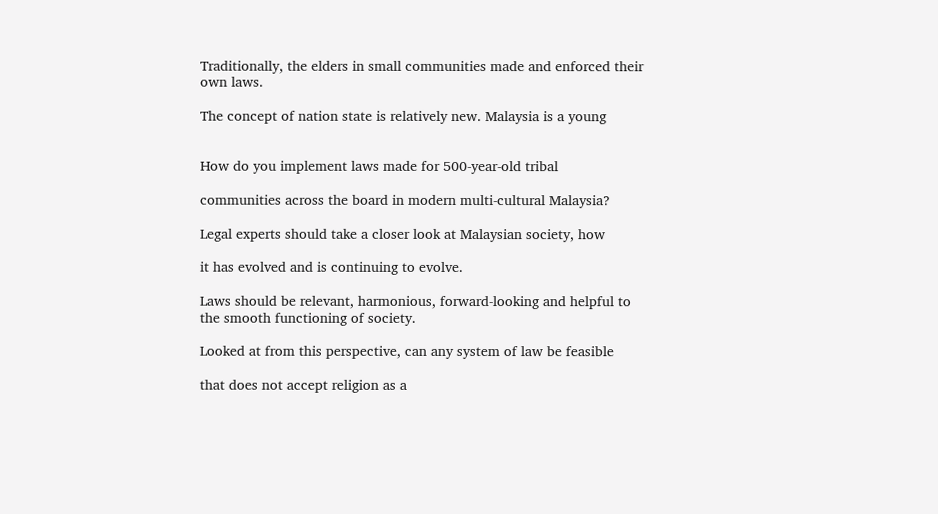Traditionally, the elders in small communities made and enforced their own laws.

The concept of nation state is relatively new. Malaysia is a young


How do you implement laws made for 500-year-old tribal

communities across the board in modern multi-cultural Malaysia?

Legal experts should take a closer look at Malaysian society, how

it has evolved and is continuing to evolve.

Laws should be relevant, harmonious, forward-looking and helpful to the smooth functioning of society.

Looked at from this perspective, can any system of law be feasible

that does not accept religion as a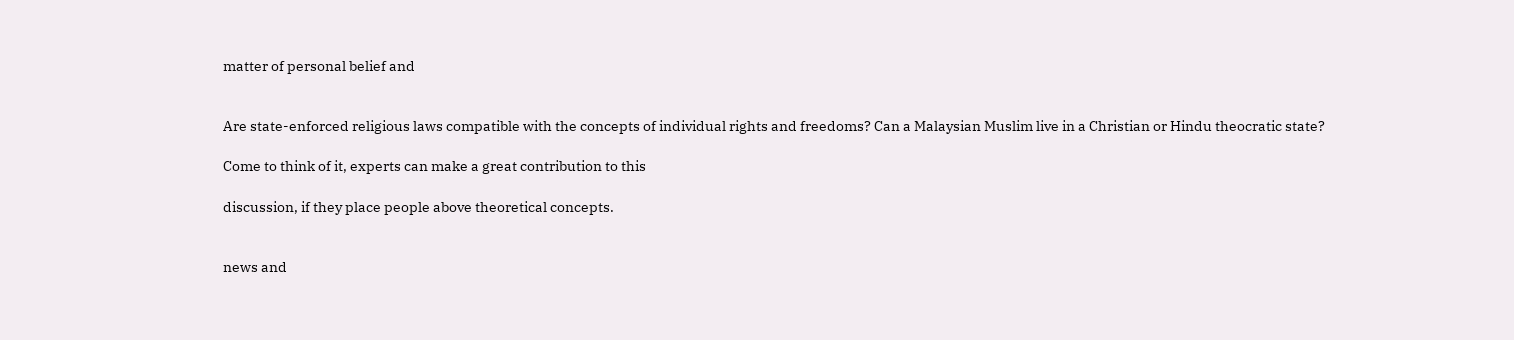matter of personal belief and


Are state-enforced religious laws compatible with the concepts of individual rights and freedoms? Can a Malaysian Muslim live in a Christian or Hindu theocratic state?

Come to think of it, experts can make a great contribution to this

discussion, if they place people above theoretical concepts.


news and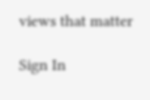views that matter

Sign In